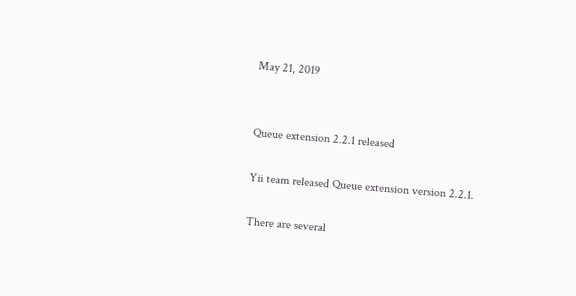May 21, 2019


Queue extension 2.2.1 released

Yii team released Queue extension version 2.2.1.

There are several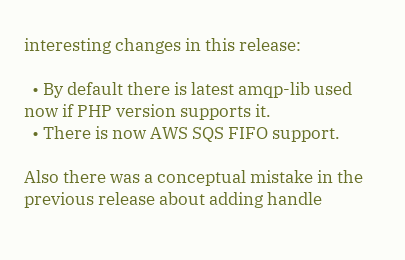interesting changes in this release:

  • By default there is latest amqp-lib used now if PHP version supports it.
  • There is now AWS SQS FIFO support.

Also there was a conceptual mistake in the previous release about adding handle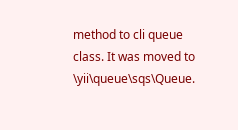method to cli queue class. It was moved to \yii\queue\sqs\Queue.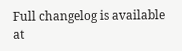Full changelog is available at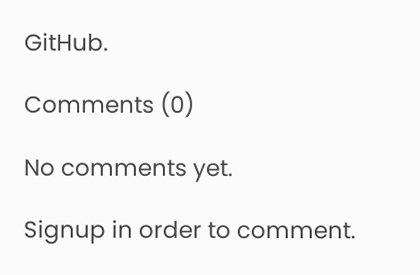GitHub.

Comments (0)

No comments yet.

Signup in order to comment.